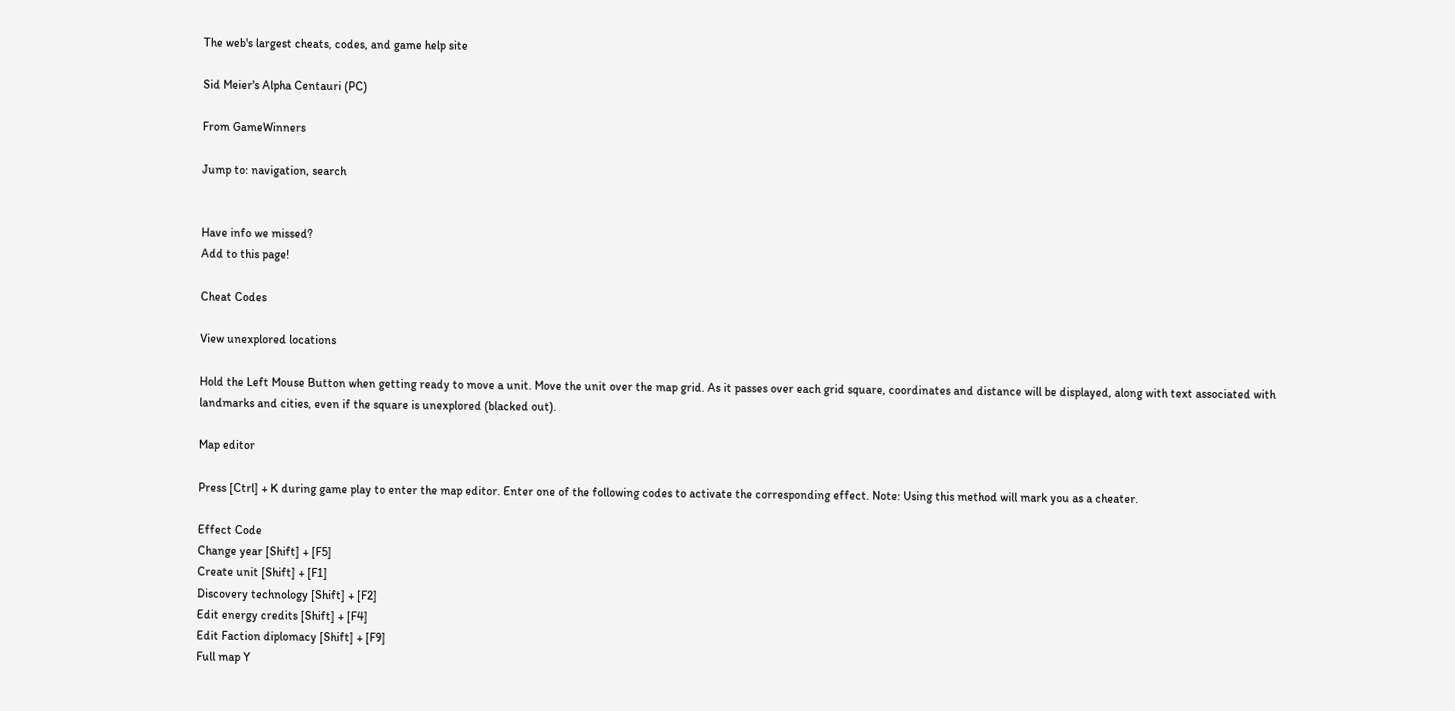The web's largest cheats, codes, and game help site

Sid Meier's Alpha Centauri (PC)

From GameWinners

Jump to: navigation, search


Have info we missed?
Add to this page!

Cheat Codes

View unexplored locations

Hold the Left Mouse Button when getting ready to move a unit. Move the unit over the map grid. As it passes over each grid square, coordinates and distance will be displayed, along with text associated with landmarks and cities, even if the square is unexplored (blacked out).

Map editor

Press [Ctrl] + K during game play to enter the map editor. Enter one of the following codes to activate the corresponding effect. Note: Using this method will mark you as a cheater.

Effect Code
Change year [Shift] + [F5]
Create unit [Shift] + [F1]
Discovery technology [Shift] + [F2]
Edit energy credits [Shift] + [F4]
Edit Faction diplomacy [Shift] + [F9]
Full map Y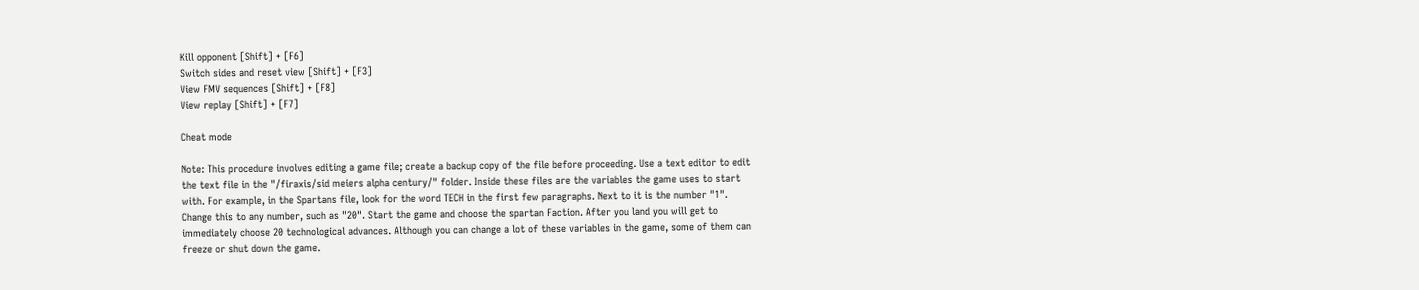Kill opponent [Shift] + [F6]
Switch sides and reset view [Shift] + [F3]
View FMV sequences [Shift] + [F8]
View replay [Shift] + [F7]

Cheat mode

Note: This procedure involves editing a game file; create a backup copy of the file before proceeding. Use a text editor to edit the text file in the "/firaxis/sid meiers alpha century/" folder. Inside these files are the variables the game uses to start with. For example, in the Spartans file, look for the word TECH in the first few paragraphs. Next to it is the number "1". Change this to any number, such as "20". Start the game and choose the spartan Faction. After you land you will get to immediately choose 20 technological advances. Although you can change a lot of these variables in the game, some of them can freeze or shut down the game.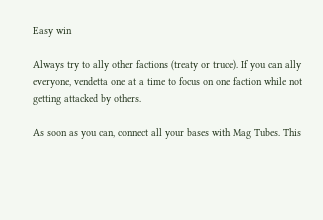Easy win

Always try to ally other factions (treaty or truce). If you can ally everyone, vendetta one at a time to focus on one faction while not getting attacked by others.

As soon as you can, connect all your bases with Mag Tubes. This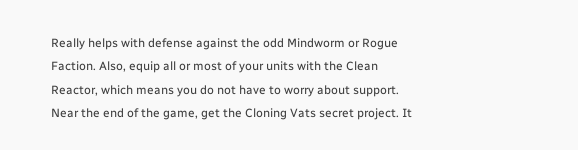Really helps with defense against the odd Mindworm or Rogue Faction. Also, equip all or most of your units with the Clean Reactor, which means you do not have to worry about support. Near the end of the game, get the Cloning Vats secret project. It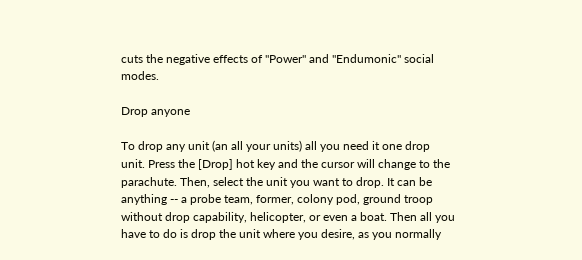cuts the negative effects of "Power" and "Endumonic" social modes.

Drop anyone

To drop any unit (an all your units) all you need it one drop unit. Press the [Drop] hot key and the cursor will change to the parachute. Then, select the unit you want to drop. It can be anything -- a probe team, former, colony pod, ground troop without drop capability, helicopter, or even a boat. Then all you have to do is drop the unit where you desire, as you normally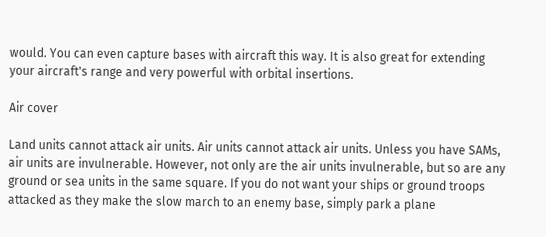would. You can even capture bases with aircraft this way. It is also great for extending your aircraft's range and very powerful with orbital insertions.

Air cover

Land units cannot attack air units. Air units cannot attack air units. Unless you have SAMs, air units are invulnerable. However, not only are the air units invulnerable, but so are any ground or sea units in the same square. If you do not want your ships or ground troops attacked as they make the slow march to an enemy base, simply park a plane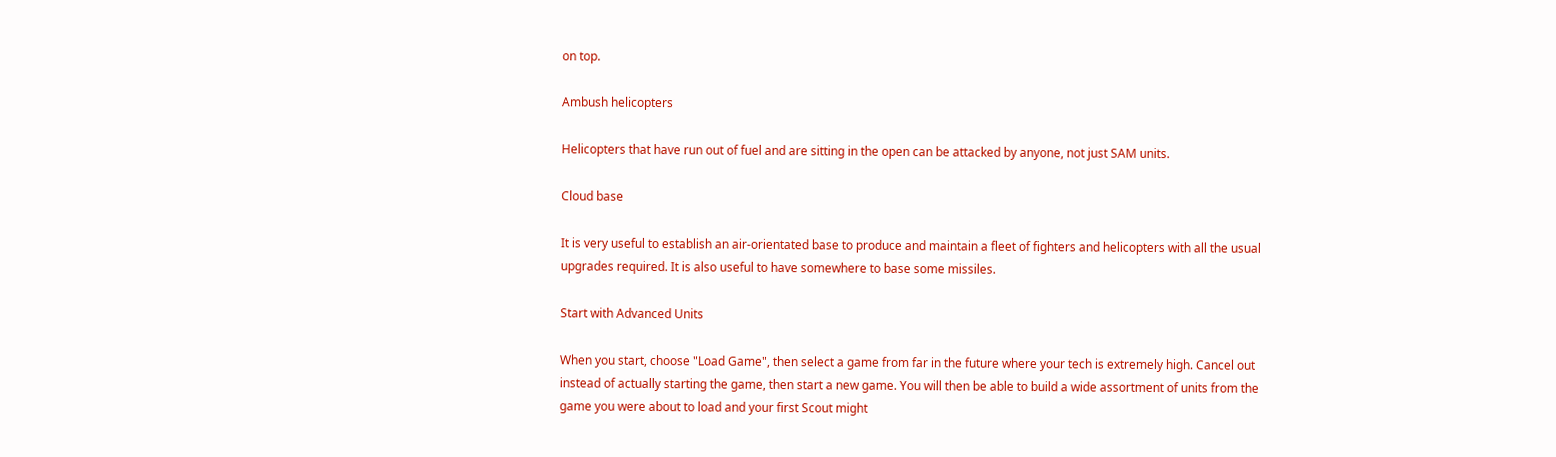on top.

Ambush helicopters

Helicopters that have run out of fuel and are sitting in the open can be attacked by anyone, not just SAM units.

Cloud base

It is very useful to establish an air-orientated base to produce and maintain a fleet of fighters and helicopters with all the usual upgrades required. It is also useful to have somewhere to base some missiles.

Start with Advanced Units

When you start, choose "Load Game", then select a game from far in the future where your tech is extremely high. Cancel out instead of actually starting the game, then start a new game. You will then be able to build a wide assortment of units from the game you were about to load and your first Scout might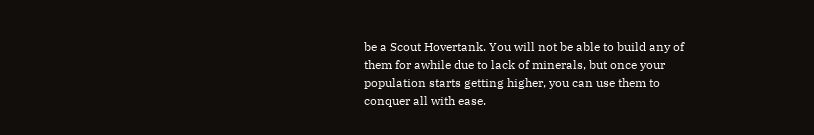be a Scout Hovertank. You will not be able to build any of them for awhile due to lack of minerals, but once your population starts getting higher, you can use them to conquer all with ease.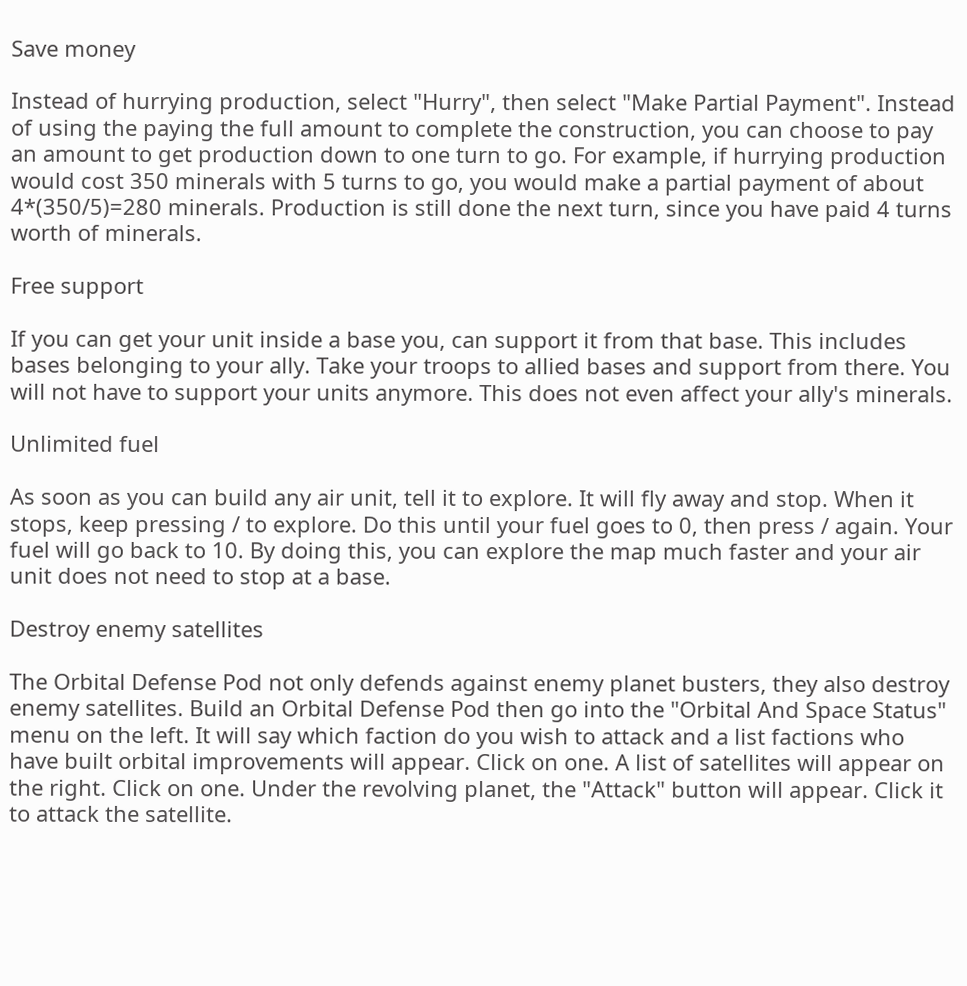Save money

Instead of hurrying production, select "Hurry", then select "Make Partial Payment". Instead of using the paying the full amount to complete the construction, you can choose to pay an amount to get production down to one turn to go. For example, if hurrying production would cost 350 minerals with 5 turns to go, you would make a partial payment of about 4*(350/5)=280 minerals. Production is still done the next turn, since you have paid 4 turns worth of minerals.

Free support

If you can get your unit inside a base you, can support it from that base. This includes bases belonging to your ally. Take your troops to allied bases and support from there. You will not have to support your units anymore. This does not even affect your ally's minerals.

Unlimited fuel

As soon as you can build any air unit, tell it to explore. It will fly away and stop. When it stops, keep pressing / to explore. Do this until your fuel goes to 0, then press / again. Your fuel will go back to 10. By doing this, you can explore the map much faster and your air unit does not need to stop at a base.

Destroy enemy satellites

The Orbital Defense Pod not only defends against enemy planet busters, they also destroy enemy satellites. Build an Orbital Defense Pod then go into the "Orbital And Space Status" menu on the left. It will say which faction do you wish to attack and a list factions who have built orbital improvements will appear. Click on one. A list of satellites will appear on the right. Click on one. Under the revolving planet, the "Attack" button will appear. Click it to attack the satellite.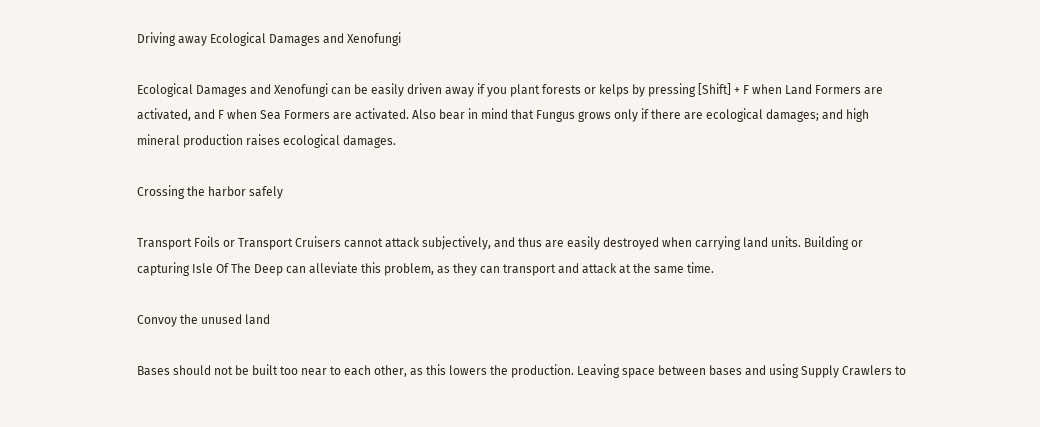Driving away Ecological Damages and Xenofungi

Ecological Damages and Xenofungi can be easily driven away if you plant forests or kelps by pressing [Shift] + F when Land Formers are activated, and F when Sea Formers are activated. Also bear in mind that Fungus grows only if there are ecological damages; and high mineral production raises ecological damages.

Crossing the harbor safely

Transport Foils or Transport Cruisers cannot attack subjectively, and thus are easily destroyed when carrying land units. Building or capturing Isle Of The Deep can alleviate this problem, as they can transport and attack at the same time.

Convoy the unused land

Bases should not be built too near to each other, as this lowers the production. Leaving space between bases and using Supply Crawlers to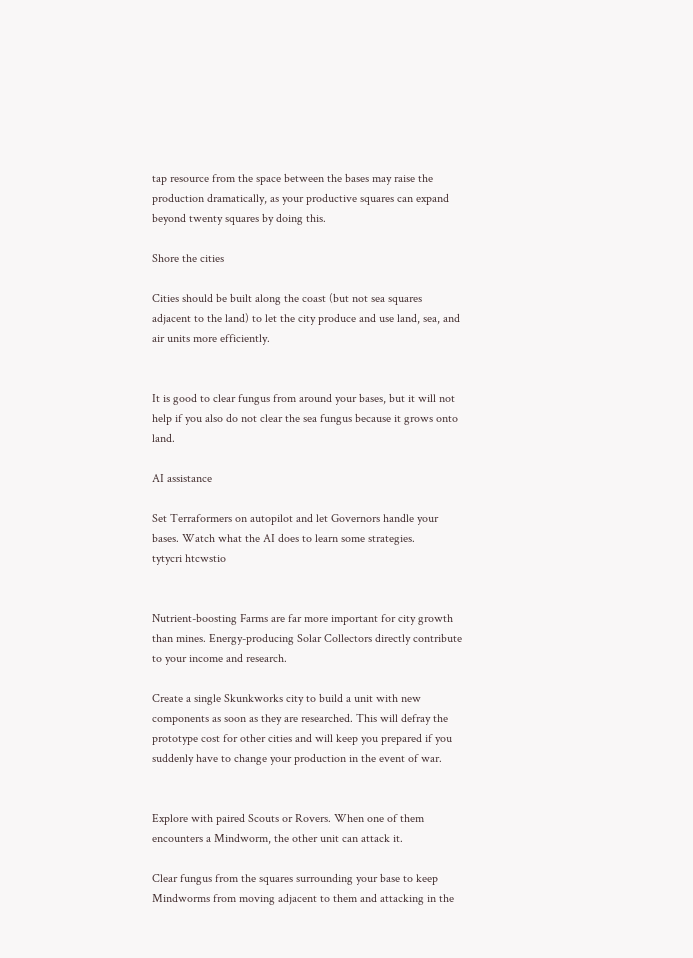tap resource from the space between the bases may raise the production dramatically, as your productive squares can expand beyond twenty squares by doing this.

Shore the cities

Cities should be built along the coast (but not sea squares adjacent to the land) to let the city produce and use land, sea, and air units more efficiently.


It is good to clear fungus from around your bases, but it will not help if you also do not clear the sea fungus because it grows onto land.

AI assistance

Set Terraformers on autopilot and let Governors handle your bases. Watch what the AI does to learn some strategies.
tytycri htcwstio


Nutrient-boosting Farms are far more important for city growth than mines. Energy-producing Solar Collectors directly contribute to your income and research.

Create a single Skunkworks city to build a unit with new components as soon as they are researched. This will defray the prototype cost for other cities and will keep you prepared if you suddenly have to change your production in the event of war.


Explore with paired Scouts or Rovers. When one of them encounters a Mindworm, the other unit can attack it.

Clear fungus from the squares surrounding your base to keep Mindworms from moving adjacent to them and attacking in the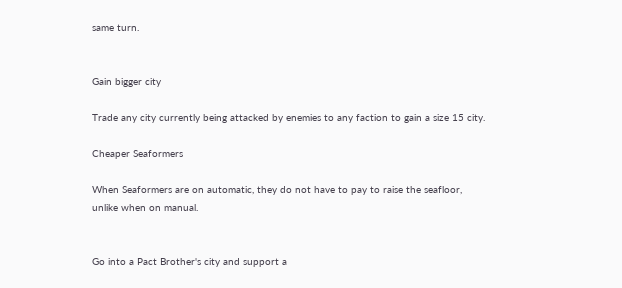same turn.


Gain bigger city

Trade any city currently being attacked by enemies to any faction to gain a size 15 city.

Cheaper Seaformers

When Seaformers are on automatic, they do not have to pay to raise the seafloor, unlike when on manual.


Go into a Pact Brother's city and support a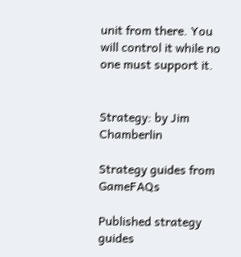unit from there. You will control it while no one must support it.


Strategy: by Jim Chamberlin

Strategy guides from GameFAQs

Published strategy guides